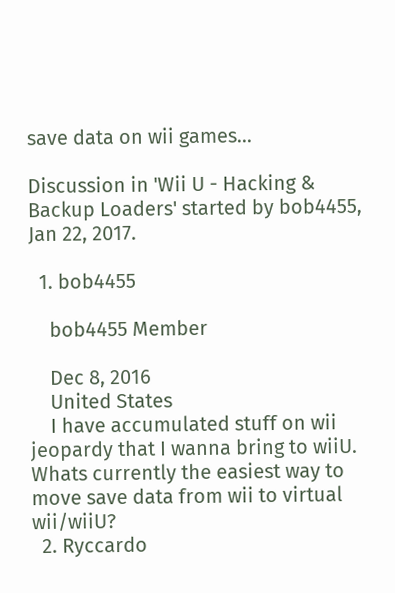save data on wii games...

Discussion in 'Wii U - Hacking & Backup Loaders' started by bob4455, Jan 22, 2017.

  1. bob4455

    bob4455 Member

    Dec 8, 2016
    United States
    I have accumulated stuff on wii jeopardy that I wanna bring to wiiU. Whats currently the easiest way to move save data from wii to virtual wii/wiiU?
  2. Ryccardo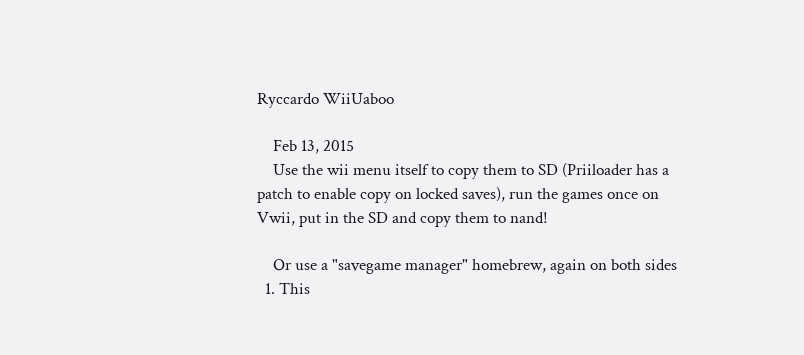Ryccardo WiiUaboo

    Feb 13, 2015
    Use the wii menu itself to copy them to SD (Priiloader has a patch to enable copy on locked saves), run the games once on Vwii, put in the SD and copy them to nand!

    Or use a "savegame manager" homebrew, again on both sides
  1. This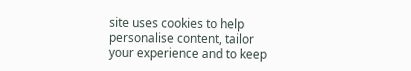site uses cookies to help personalise content, tailor your experience and to keep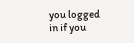you logged in if you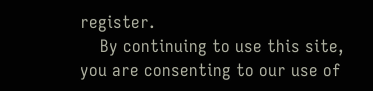register.
    By continuing to use this site, you are consenting to our use of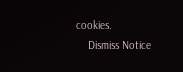cookies.
    Dismiss Notice